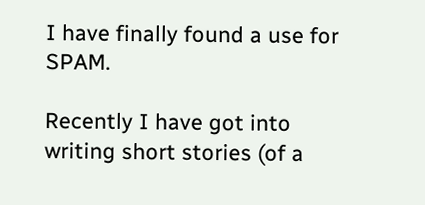I have finally found a use for SPAM.

Recently I have got into writing short stories (of a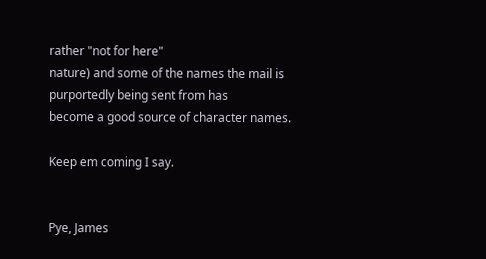rather "not for here"
nature) and some of the names the mail is purportedly being sent from has
become a good source of character names.

Keep em coming I say.


Pye, James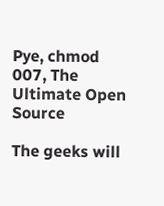Pye, chmod 007, The Ultimate Open Source

The geeks will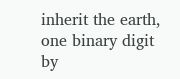inherit the earth,
one binary digit by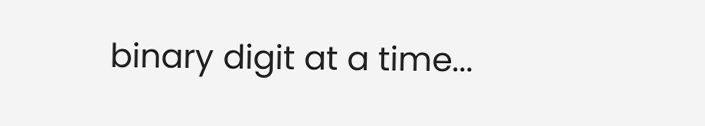binary digit at a time...